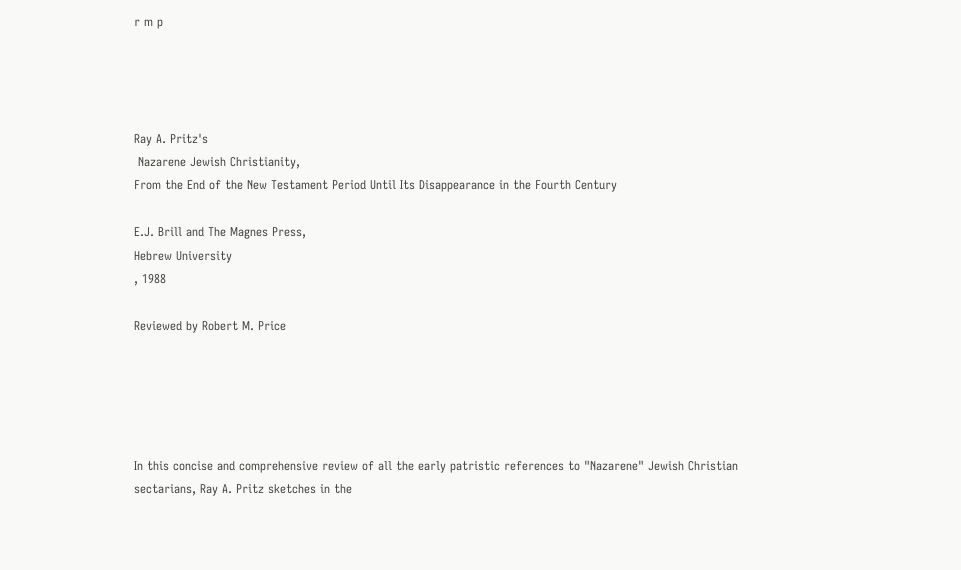r m p




Ray A. Pritz's
 Nazarene Jewish Christianity,
From the End of the New Testament Period Until Its Disappearance in the Fourth Century

E.J. Brill and The Magnes Press,
Hebrew University
, 1988

Reviewed by Robert M. Price





In this concise and comprehensive review of all the early patristic references to "Nazarene" Jewish Christian sectarians, Ray A. Pritz sketches in the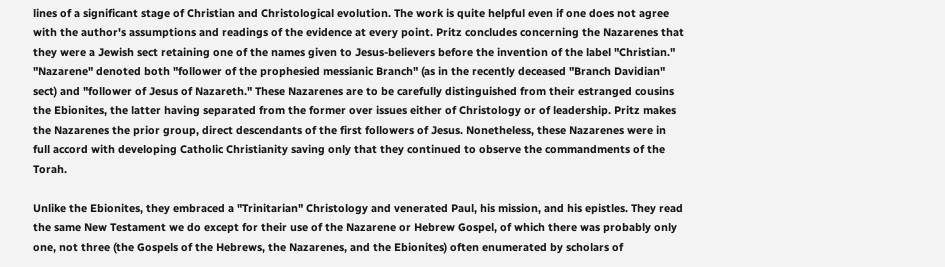lines of a significant stage of Christian and Christological evolution. The work is quite helpful even if one does not agree with the author's assumptions and readings of the evidence at every point. Pritz concludes concerning the Nazarenes that they were a Jewish sect retaining one of the names given to Jesus-believers before the invention of the label "Christian." "Nazarene" denoted both "follower of the prophesied messianic Branch" (as in the recently deceased "Branch Davidian" sect) and "follower of Jesus of Nazareth." These Nazarenes are to be carefully distinguished from their estranged cousins the Ebionites, the latter having separated from the former over issues either of Christology or of leadership. Pritz makes the Nazarenes the prior group, direct descendants of the first followers of Jesus. Nonetheless, these Nazarenes were in full accord with developing Catholic Christianity saving only that they continued to observe the commandments of the Torah.

Unlike the Ebionites, they embraced a "Trinitarian" Christology and venerated Paul, his mission, and his epistles. They read the same New Testament we do except for their use of the Nazarene or Hebrew Gospel, of which there was probably only one, not three (the Gospels of the Hebrews, the Nazarenes, and the Ebionites) often enumerated by scholars of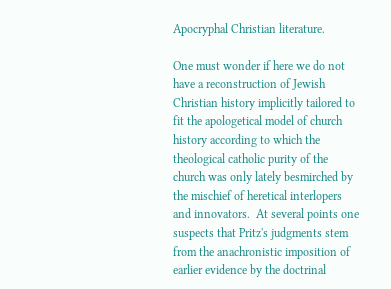Apocryphal Christian literature.

One must wonder if here we do not have a reconstruction of Jewish Christian history implicitly tailored to fit the apologetical model of church history according to which the theological catholic purity of the church was only lately besmirched by the mischief of heretical interlopers and innovators.  At several points one suspects that Pritz's judgments stem from the anachronistic imposition of earlier evidence by the doctrinal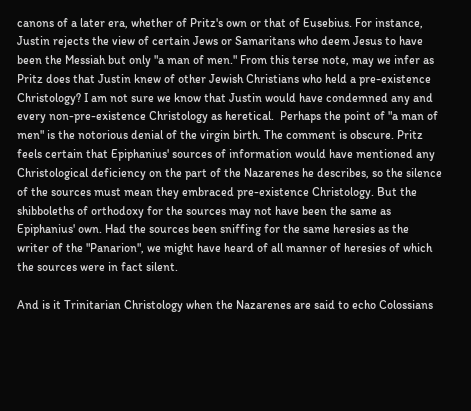canons of a later era, whether of Pritz's own or that of Eusebius. For instance, Justin rejects the view of certain Jews or Samaritans who deem Jesus to have been the Messiah but only "a man of men." From this terse note, may we infer as Pritz does that Justin knew of other Jewish Christians who held a pre-existence Christology? I am not sure we know that Justin would have condemned any and every non-pre-existence Christology as heretical.  Perhaps the point of "a man of men" is the notorious denial of the virgin birth. The comment is obscure. Pritz feels certain that Epiphanius' sources of information would have mentioned any Christological deficiency on the part of the Nazarenes he describes, so the silence of the sources must mean they embraced pre-existence Christology. But the shibboleths of orthodoxy for the sources may not have been the same as Epiphanius' own. Had the sources been sniffing for the same heresies as the writer of the "Panarion", we might have heard of all manner of heresies of which the sources were in fact silent.

And is it Trinitarian Christology when the Nazarenes are said to echo Colossians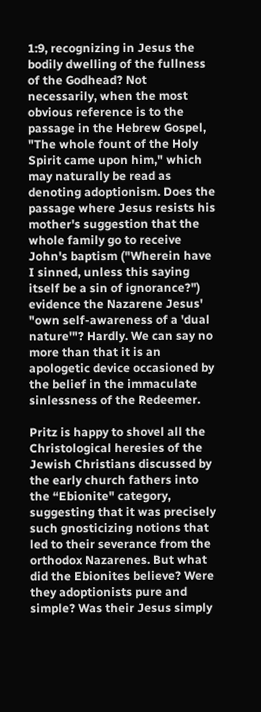1:9, recognizing in Jesus the bodily dwelling of the fullness of the Godhead? Not necessarily, when the most obvious reference is to the passage in the Hebrew Gospel, "The whole fount of the Holy Spirit came upon him," which may naturally be read as denoting adoptionism. Does the passage where Jesus resists his mother's suggestion that the whole family go to receive John's baptism ("Wherein have I sinned, unless this saying itself be a sin of ignorance?") evidence the Nazarene Jesus' "own self-awareness of a 'dual nature'"? Hardly. We can say no more than that it is an apologetic device occasioned by the belief in the immaculate sinlessness of the Redeemer.

Pritz is happy to shovel all the Christological heresies of the Jewish Christians discussed by the early church fathers into the “Ebionite" category, suggesting that it was precisely such gnosticizing notions that led to their severance from the orthodox Nazarenes. But what did the Ebionites believe? Were they adoptionists pure and simple? Was their Jesus simply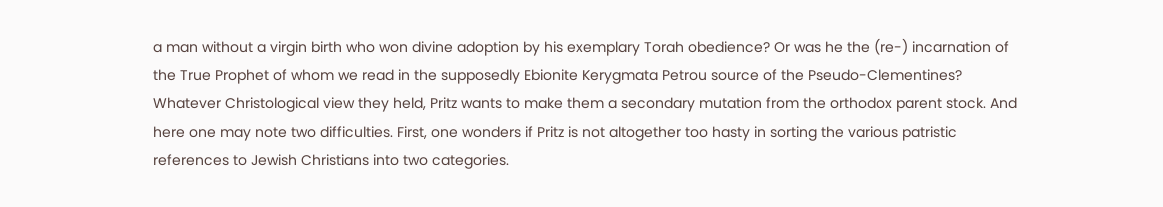a man without a virgin birth who won divine adoption by his exemplary Torah obedience? Or was he the (re-) incarnation of the True Prophet of whom we read in the supposedly Ebionite Kerygmata Petrou source of the Pseudo-Clementines? Whatever Christological view they held, Pritz wants to make them a secondary mutation from the orthodox parent stock. And here one may note two difficulties. First, one wonders if Pritz is not altogether too hasty in sorting the various patristic references to Jewish Christians into two categories.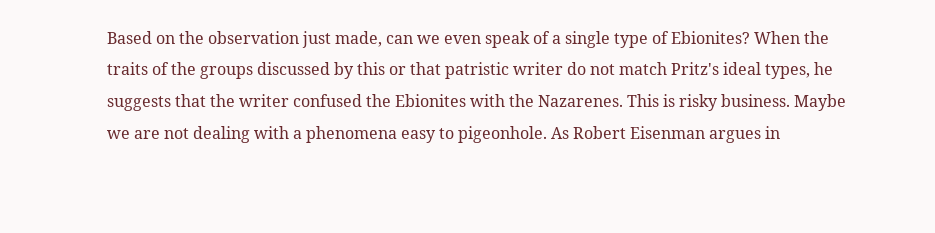Based on the observation just made, can we even speak of a single type of Ebionites? When the traits of the groups discussed by this or that patristic writer do not match Pritz's ideal types, he suggests that the writer confused the Ebionites with the Nazarenes. This is risky business. Maybe we are not dealing with a phenomena easy to pigeonhole. As Robert Eisenman argues in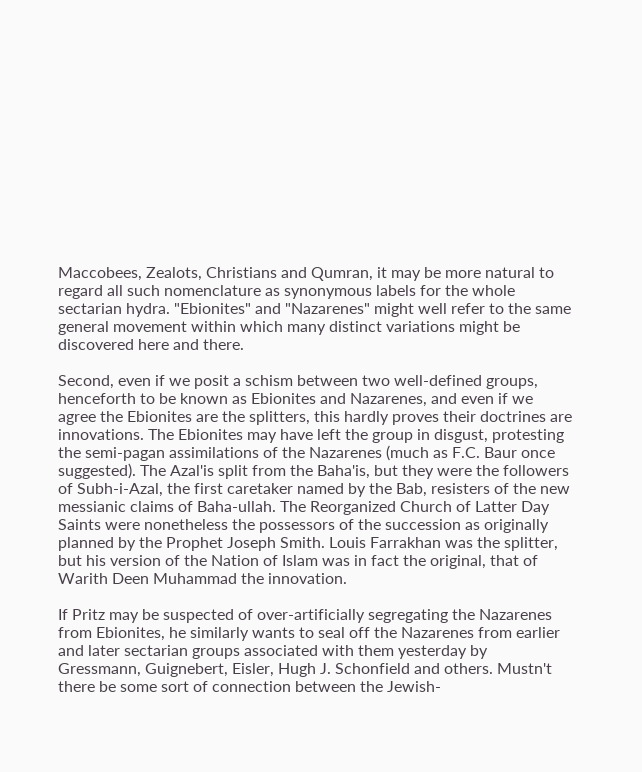Maccobees, Zealots, Christians and Qumran, it may be more natural to regard all such nomenclature as synonymous labels for the whole sectarian hydra. "Ebionites" and "Nazarenes" might well refer to the same general movement within which many distinct variations might be discovered here and there.

Second, even if we posit a schism between two well-defined groups, henceforth to be known as Ebionites and Nazarenes, and even if we agree the Ebionites are the splitters, this hardly proves their doctrines are innovations. The Ebionites may have left the group in disgust, protesting the semi-pagan assimilations of the Nazarenes (much as F.C. Baur once suggested). The Azal'is split from the Baha'is, but they were the followers of Subh-i-Azal, the first caretaker named by the Bab, resisters of the new messianic claims of Baha-ullah. The Reorganized Church of Latter Day Saints were nonetheless the possessors of the succession as originally planned by the Prophet Joseph Smith. Louis Farrakhan was the splitter, but his version of the Nation of Islam was in fact the original, that of Warith Deen Muhammad the innovation.

If Pritz may be suspected of over-artificially segregating the Nazarenes from Ebionites, he similarly wants to seal off the Nazarenes from earlier and later sectarian groups associated with them yesterday by Gressmann, Guignebert, Eisler, Hugh J. Schonfield and others. Mustn't there be some sort of connection between the Jewish-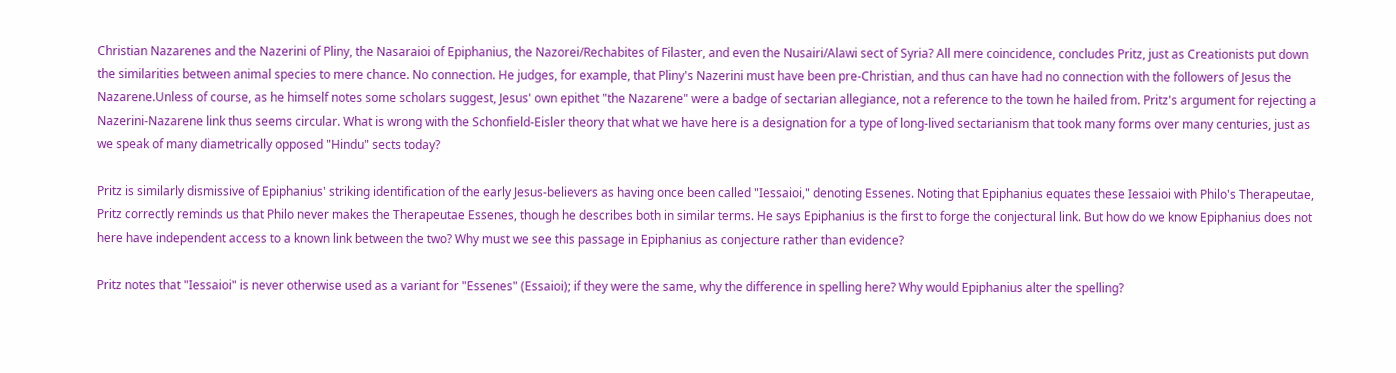Christian Nazarenes and the Nazerini of Pliny, the Nasaraioi of Epiphanius, the Nazorei/Rechabites of Filaster, and even the Nusairi/Alawi sect of Syria? All mere coincidence, concludes Pritz, just as Creationists put down the similarities between animal species to mere chance. No connection. He judges, for example, that Pliny's Nazerini must have been pre-Christian, and thus can have had no connection with the followers of Jesus the Nazarene.Unless of course, as he himself notes some scholars suggest, Jesus' own epithet "the Nazarene" were a badge of sectarian allegiance, not a reference to the town he hailed from. Pritz's argument for rejecting a Nazerini-Nazarene link thus seems circular. What is wrong with the Schonfield-Eisler theory that what we have here is a designation for a type of long-lived sectarianism that took many forms over many centuries, just as we speak of many diametrically opposed "Hindu" sects today?

Pritz is similarly dismissive of Epiphanius' striking identification of the early Jesus-believers as having once been called "Iessaioi," denoting Essenes. Noting that Epiphanius equates these Iessaioi with Philo's Therapeutae, Pritz correctly reminds us that Philo never makes the Therapeutae Essenes, though he describes both in similar terms. He says Epiphanius is the first to forge the conjectural link. But how do we know Epiphanius does not here have independent access to a known link between the two? Why must we see this passage in Epiphanius as conjecture rather than evidence?

Pritz notes that "Iessaioi" is never otherwise used as a variant for "Essenes" (Essaioi); if they were the same, why the difference in spelling here? Why would Epiphanius alter the spelling?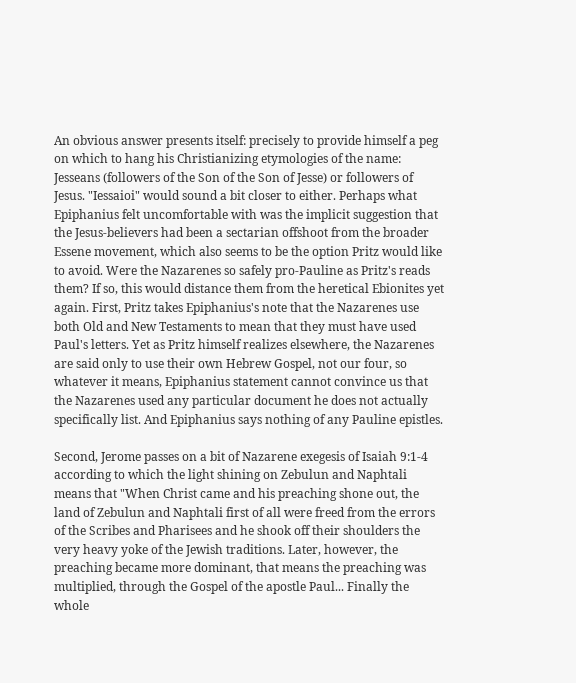An obvious answer presents itself: precisely to provide himself a peg on which to hang his Christianizing etymologies of the name: Jesseans (followers of the Son of the Son of Jesse) or followers of Jesus. "Iessaioi" would sound a bit closer to either. Perhaps what Epiphanius felt uncomfortable with was the implicit suggestion that the Jesus-believers had been a sectarian offshoot from the broader Essene movement, which also seems to be the option Pritz would like to avoid. Were the Nazarenes so safely pro-Pauline as Pritz's reads them? If so, this would distance them from the heretical Ebionites yet again. First, Pritz takes Epiphanius's note that the Nazarenes use both Old and New Testaments to mean that they must have used Paul's letters. Yet as Pritz himself realizes elsewhere, the Nazarenes are said only to use their own Hebrew Gospel, not our four, so whatever it means, Epiphanius statement cannot convince us that the Nazarenes used any particular document he does not actually specifically list. And Epiphanius says nothing of any Pauline epistles.

Second, Jerome passes on a bit of Nazarene exegesis of Isaiah 9:1-4 according to which the light shining on Zebulun and Naphtali means that "When Christ came and his preaching shone out, the land of Zebulun and Naphtali first of all were freed from the errors of the Scribes and Pharisees and he shook off their shoulders the very heavy yoke of the Jewish traditions. Later, however, the preaching became more dominant, that means the preaching was multiplied, through the Gospel of the apostle Paul... Finally the whole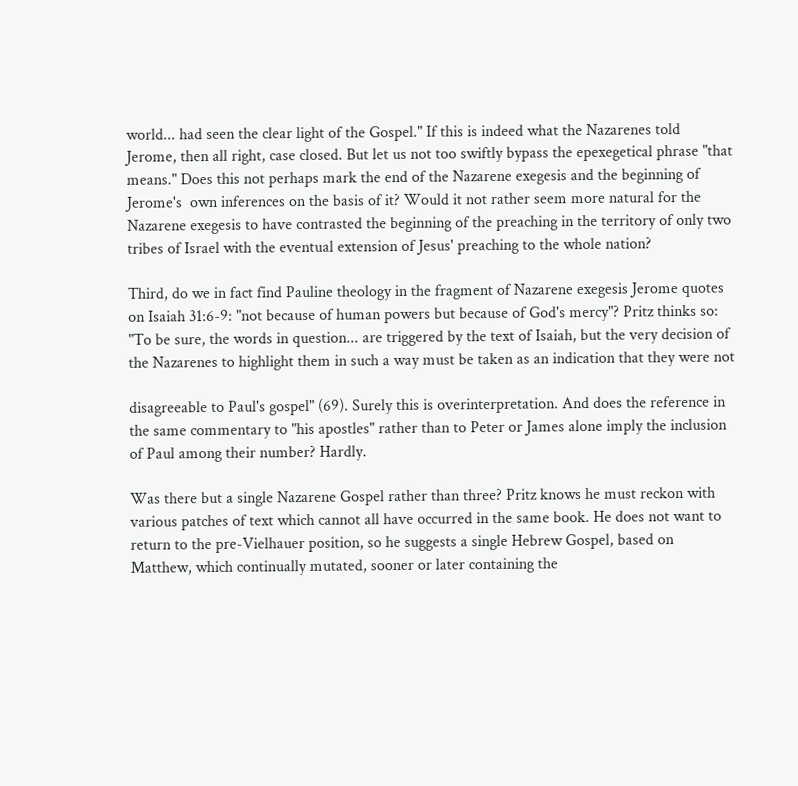world... had seen the clear light of the Gospel." If this is indeed what the Nazarenes told Jerome, then all right, case closed. But let us not too swiftly bypass the epexegetical phrase "that means." Does this not perhaps mark the end of the Nazarene exegesis and the beginning of Jerome's  own inferences on the basis of it? Would it not rather seem more natural for the Nazarene exegesis to have contrasted the beginning of the preaching in the territory of only two tribes of Israel with the eventual extension of Jesus' preaching to the whole nation?

Third, do we in fact find Pauline theology in the fragment of Nazarene exegesis Jerome quotes on Isaiah 31:6-9: "not because of human powers but because of God's mercy"? Pritz thinks so: "To be sure, the words in question... are triggered by the text of Isaiah, but the very decision of the Nazarenes to highlight them in such a way must be taken as an indication that they were not

disagreeable to Paul's gospel" (69). Surely this is overinterpretation. And does the reference in the same commentary to "his apostles" rather than to Peter or James alone imply the inclusion of Paul among their number? Hardly.

Was there but a single Nazarene Gospel rather than three? Pritz knows he must reckon with various patches of text which cannot all have occurred in the same book. He does not want to return to the pre-Vielhauer position, so he suggests a single Hebrew Gospel, based on Matthew, which continually mutated, sooner or later containing the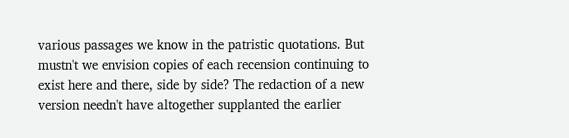various passages we know in the patristic quotations. But mustn't we envision copies of each recension continuing to exist here and there, side by side? The redaction of a new version needn't have altogether supplanted the earlier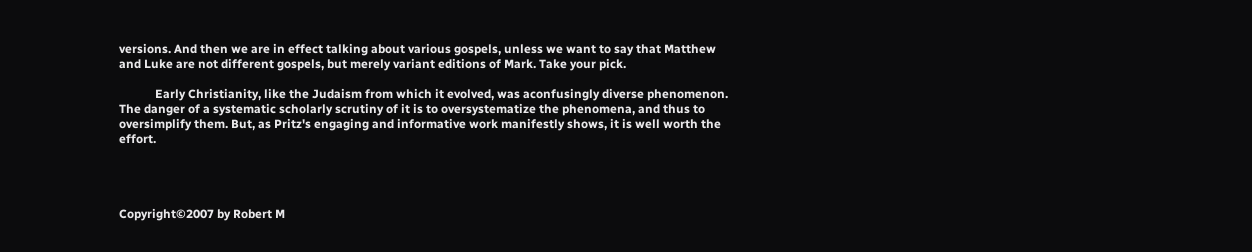versions. And then we are in effect talking about various gospels, unless we want to say that Matthew and Luke are not different gospels, but merely variant editions of Mark. Take your pick.

            Early Christianity, like the Judaism from which it evolved, was aconfusingly diverse phenomenon. The danger of a systematic scholarly scrutiny of it is to oversystematize the phenomena, and thus to oversimplify them. But, as Pritz's engaging and informative work manifestly shows, it is well worth the effort.




Copyright©2007 by Robert M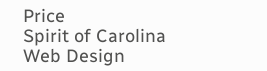Price
Spirit of Carolina Web Design